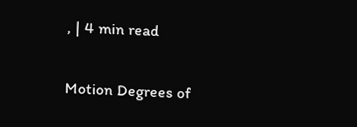, | 4 min read

Motion Degrees of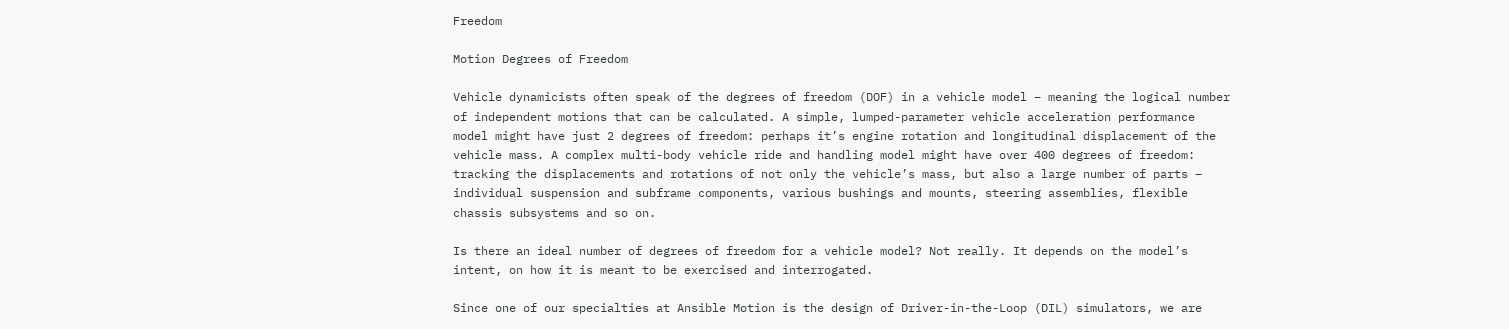Freedom

Motion Degrees of Freedom

Vehicle dynamicists often speak of the degrees of freedom (DOF) in a vehicle model – meaning the logical number of independent motions that can be calculated. A simple, lumped-parameter vehicle acceleration performance model might have just 2 degrees of freedom: perhaps it’s engine rotation and longitudinal displacement of the vehicle mass. A complex multi-body vehicle ride and handling model might have over 400 degrees of freedom: tracking the displacements and rotations of not only the vehicle’s mass, but also a large number of parts – individual suspension and subframe components, various bushings and mounts, steering assemblies, flexible chassis subsystems and so on.

Is there an ideal number of degrees of freedom for a vehicle model? Not really. It depends on the model’s intent, on how it is meant to be exercised and interrogated.

Since one of our specialties at Ansible Motion is the design of Driver-in-the-Loop (DIL) simulators, we are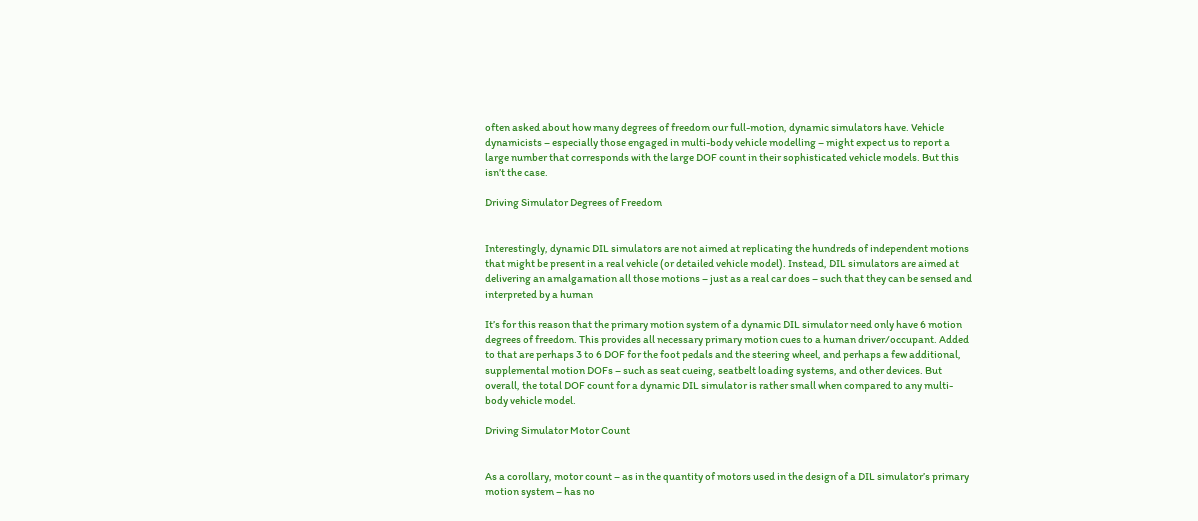often asked about how many degrees of freedom our full-motion, dynamic simulators have. Vehicle dynamicists – especially those engaged in multi-body vehicle modelling – might expect us to report a large number that corresponds with the large DOF count in their sophisticated vehicle models. But this isn’t the case.

Driving Simulator Degrees of Freedom


Interestingly, dynamic DIL simulators are not aimed at replicating the hundreds of independent motions that might be present in a real vehicle (or detailed vehicle model). Instead, DIL simulators are aimed at delivering an amalgamation all those motions – just as a real car does – such that they can be sensed and interpreted by a human

It’s for this reason that the primary motion system of a dynamic DIL simulator need only have 6 motion degrees of freedom. This provides all necessary primary motion cues to a human driver/occupant. Added to that are perhaps 3 to 6 DOF for the foot pedals and the steering wheel, and perhaps a few additional, supplemental motion DOFs – such as seat cueing, seatbelt loading systems, and other devices. But overall, the total DOF count for a dynamic DIL simulator is rather small when compared to any multi-body vehicle model.

Driving Simulator Motor Count


As a corollary, motor count – as in the quantity of motors used in the design of a DIL simulator’s primary motion system – has no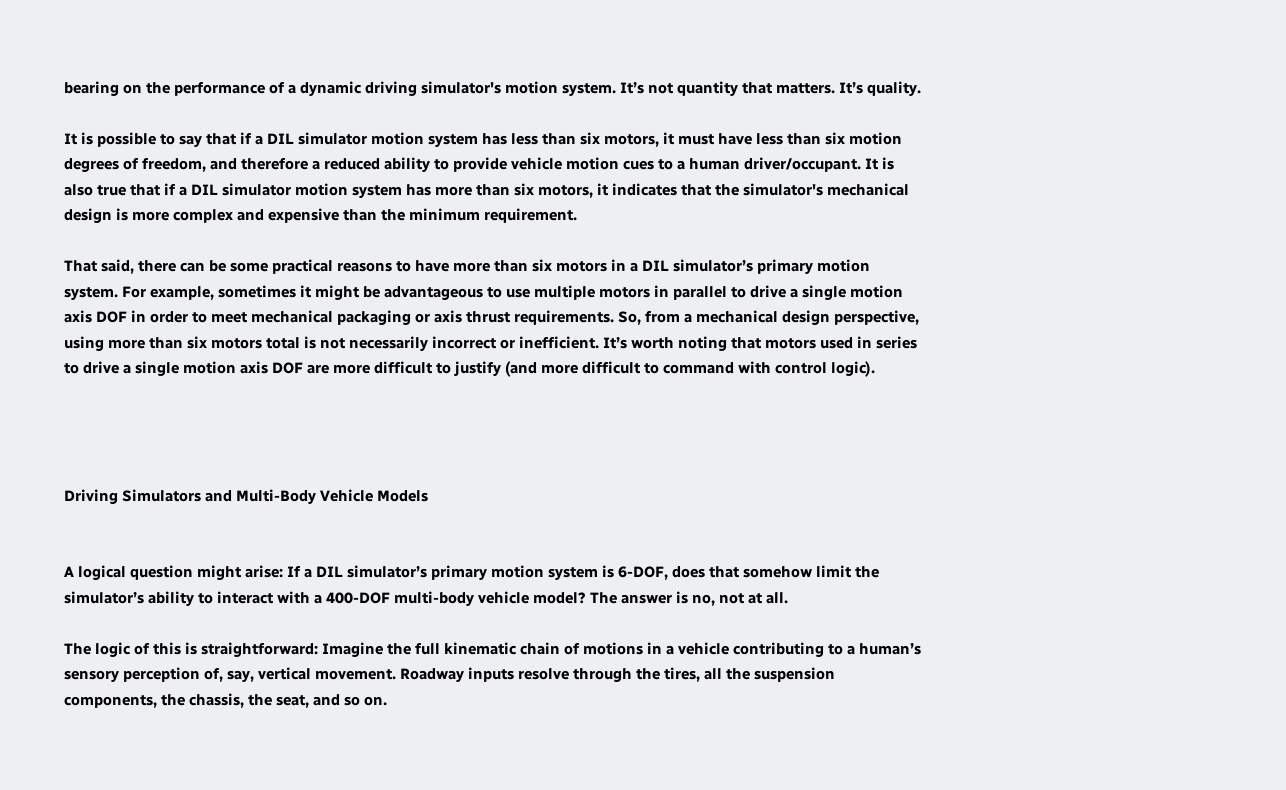bearing on the performance of a dynamic driving simulator's motion system. It’s not quantity that matters. It’s quality.

It is possible to say that if a DIL simulator motion system has less than six motors, it must have less than six motion degrees of freedom, and therefore a reduced ability to provide vehicle motion cues to a human driver/occupant. It is also true that if a DIL simulator motion system has more than six motors, it indicates that the simulator's mechanical design is more complex and expensive than the minimum requirement.

That said, there can be some practical reasons to have more than six motors in a DIL simulator’s primary motion system. For example, sometimes it might be advantageous to use multiple motors in parallel to drive a single motion axis DOF in order to meet mechanical packaging or axis thrust requirements. So, from a mechanical design perspective, using more than six motors total is not necessarily incorrect or inefficient. It’s worth noting that motors used in series to drive a single motion axis DOF are more difficult to justify (and more difficult to command with control logic).




Driving Simulators and Multi-Body Vehicle Models


A logical question might arise: If a DIL simulator’s primary motion system is 6-DOF, does that somehow limit the simulator’s ability to interact with a 400-DOF multi-body vehicle model? The answer is no, not at all.

The logic of this is straightforward: Imagine the full kinematic chain of motions in a vehicle contributing to a human’s sensory perception of, say, vertical movement. Roadway inputs resolve through the tires, all the suspension components, the chassis, the seat, and so on.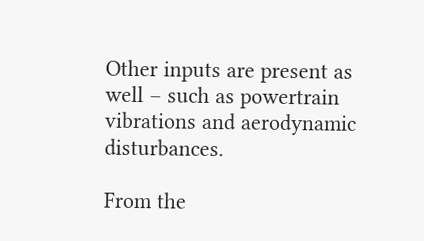Other inputs are present as well – such as powertrain vibrations and aerodynamic disturbances.

From the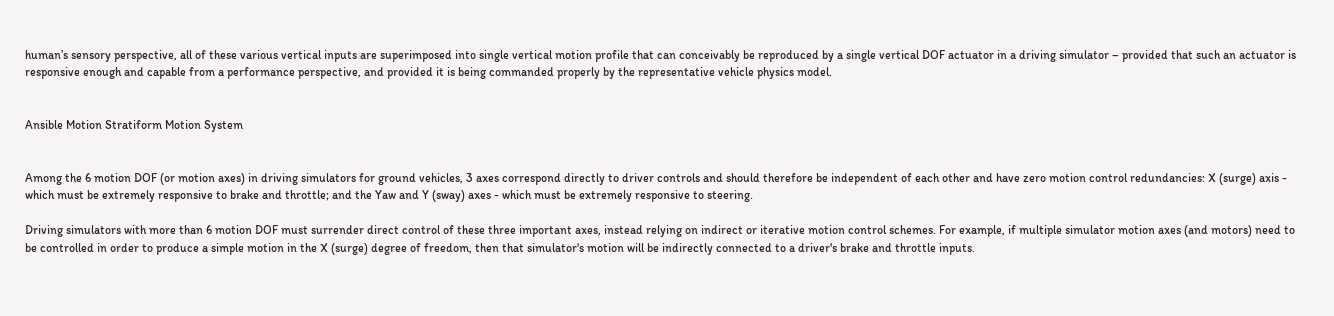human’s sensory perspective, all of these various vertical inputs are superimposed into single vertical motion profile that can conceivably be reproduced by a single vertical DOF actuator in a driving simulator – provided that such an actuator is responsive enough and capable from a performance perspective, and provided it is being commanded properly by the representative vehicle physics model.


Ansible Motion Stratiform Motion System


Among the 6 motion DOF (or motion axes) in driving simulators for ground vehicles, 3 axes correspond directly to driver controls and should therefore be independent of each other and have zero motion control redundancies: X (surge) axis - which must be extremely responsive to brake and throttle; and the Yaw and Y (sway) axes - which must be extremely responsive to steering.

Driving simulators with more than 6 motion DOF must surrender direct control of these three important axes, instead relying on indirect or iterative motion control schemes. For example, if multiple simulator motion axes (and motors) need to be controlled in order to produce a simple motion in the X (surge) degree of freedom, then that simulator's motion will be indirectly connected to a driver's brake and throttle inputs.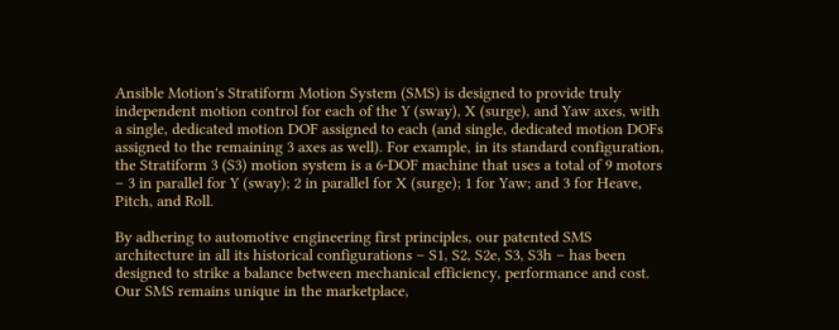Ansible Motion's Stratiform Motion System (SMS) is designed to provide truly independent motion control for each of the Y (sway), X (surge), and Yaw axes, with a single, dedicated motion DOF assigned to each (and single, dedicated motion DOFs assigned to the remaining 3 axes as well). For example, in its standard configuration, the Stratiform 3 (S3) motion system is a 6-DOF machine that uses a total of 9 motors – 3 in parallel for Y (sway); 2 in parallel for X (surge); 1 for Yaw; and 3 for Heave, Pitch, and Roll.

By adhering to automotive engineering first principles, our patented SMS architecture in all its historical configurations – S1, S2, S2e, S3, S3h – has been designed to strike a balance between mechanical efficiency, performance and cost. Our SMS remains unique in the marketplace,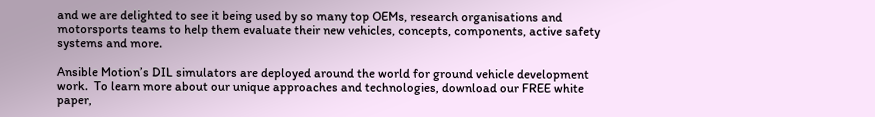and we are delighted to see it being used by so many top OEMs, research organisations and motorsports teams to help them evaluate their new vehicles, concepts, components, active safety systems and more.

Ansible Motion’s DIL simulators are deployed around the world for ground vehicle development work.  To learn more about our unique approaches and technologies, download our FREE white paper,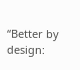“Better by design: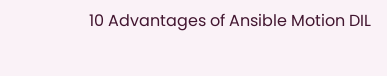10 Advantages of Ansible Motion DIL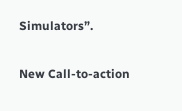Simulators”.

New Call-to-action